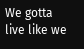We gotta live like we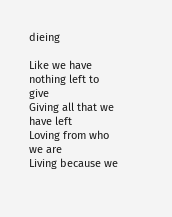dieing

Like we have nothing left to give
Giving all that we have left
Loving from who we are
Living because we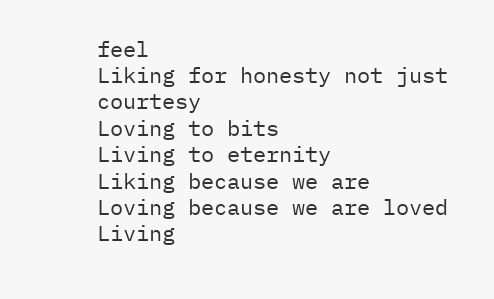feel
Liking for honesty not just courtesy
Loving to bits
Living to eternity
Liking because we are
Loving because we are loved
Living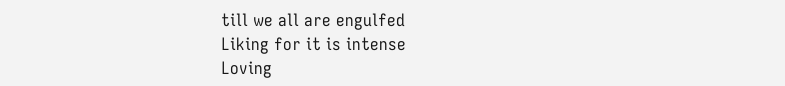till we all are engulfed
Liking for it is intense
Loving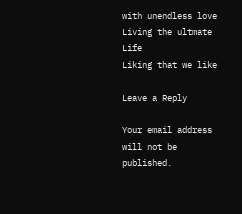with unendless love
Living the ultmate Life
Liking that we like

Leave a Reply

Your email address will not be published.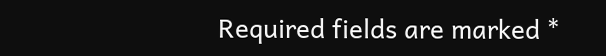Required fields are marked *